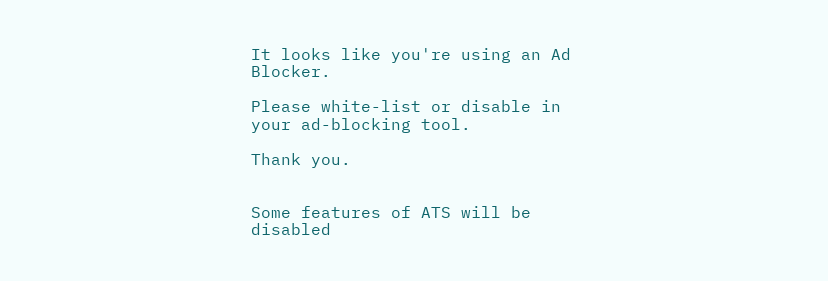It looks like you're using an Ad Blocker.

Please white-list or disable in your ad-blocking tool.

Thank you.


Some features of ATS will be disabled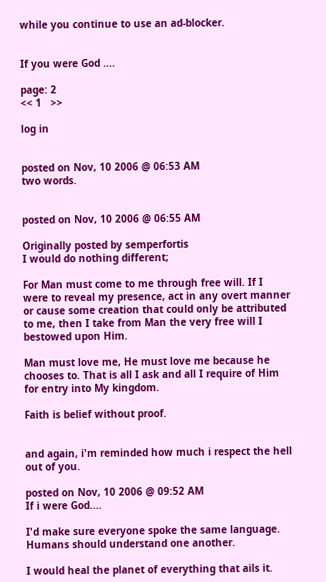while you continue to use an ad-blocker.


If you were God ....

page: 2
<< 1   >>

log in


posted on Nov, 10 2006 @ 06:53 AM
two words.


posted on Nov, 10 2006 @ 06:55 AM

Originally posted by semperfortis
I would do nothing different;

For Man must come to me through free will. If I were to reveal my presence, act in any overt manner or cause some creation that could only be attributed to me, then I take from Man the very free will I bestowed upon Him.

Man must love me, He must love me because he chooses to. That is all I ask and all I require of Him for entry into My kingdom.

Faith is belief without proof.


and again, i'm reminded how much i respect the hell out of you.

posted on Nov, 10 2006 @ 09:52 AM
If i were God....

I'd make sure everyone spoke the same language. Humans should understand one another.

I would heal the planet of everything that ails it.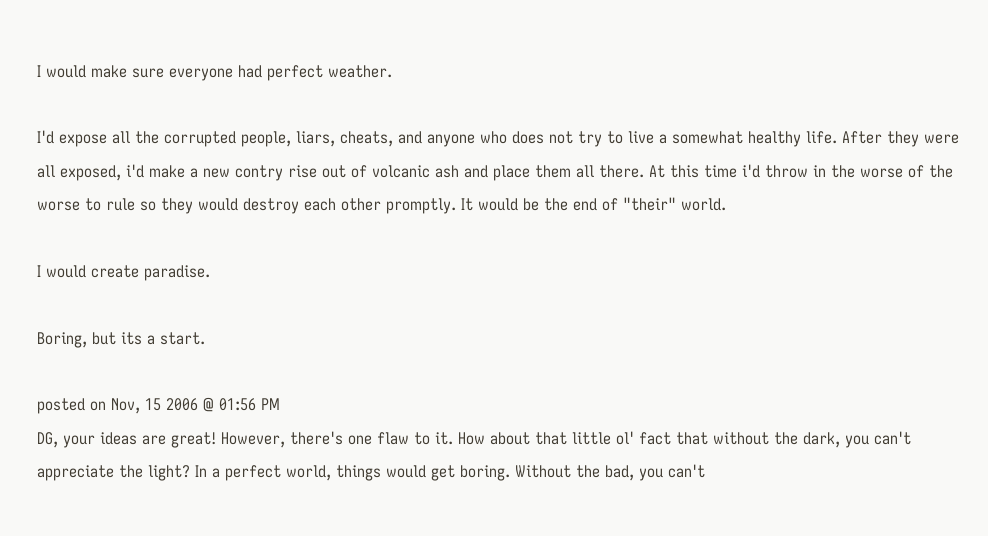I would make sure everyone had perfect weather.

I'd expose all the corrupted people, liars, cheats, and anyone who does not try to live a somewhat healthy life. After they were all exposed, i'd make a new contry rise out of volcanic ash and place them all there. At this time i'd throw in the worse of the worse to rule so they would destroy each other promptly. It would be the end of "their" world.

I would create paradise.

Boring, but its a start.

posted on Nov, 15 2006 @ 01:56 PM
DG, your ideas are great! However, there's one flaw to it. How about that little ol' fact that without the dark, you can't appreciate the light? In a perfect world, things would get boring. Without the bad, you can't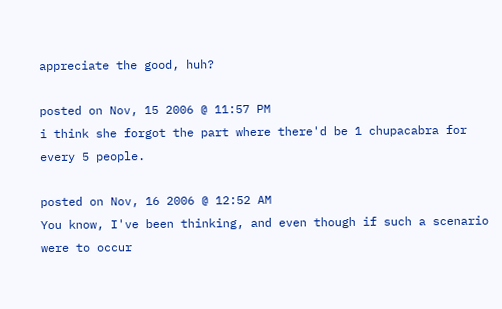appreciate the good, huh?

posted on Nov, 15 2006 @ 11:57 PM
i think she forgot the part where there'd be 1 chupacabra for every 5 people.

posted on Nov, 16 2006 @ 12:52 AM
You know, I've been thinking, and even though if such a scenario
were to occur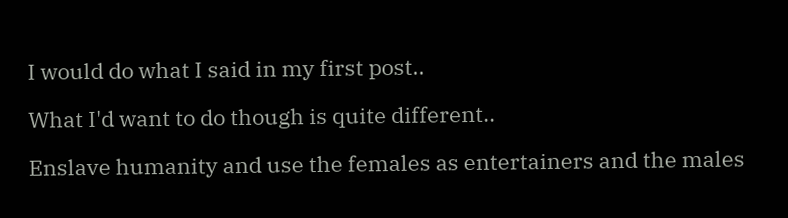I would do what I said in my first post..

What I'd want to do though is quite different..

Enslave humanity and use the females as entertainers and the males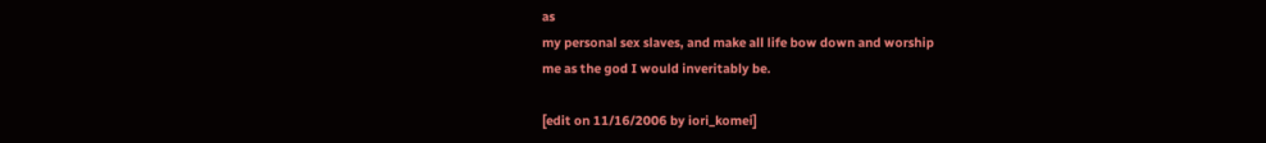as
my personal sex slaves, and make all life bow down and worship
me as the god I would inveritably be.

[edit on 11/16/2006 by iori_komei]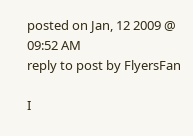posted on Jan, 12 2009 @ 09:52 AM
reply to post by FlyersFan

I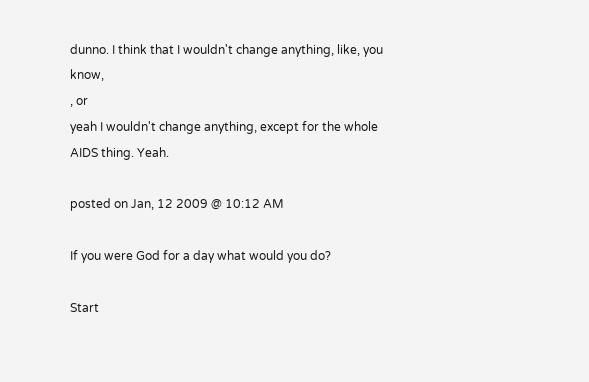dunno. I think that I wouldn't change anything, like, you know,
, or
yeah I wouldn't change anything, except for the whole AIDS thing. Yeah.

posted on Jan, 12 2009 @ 10:12 AM

If you were God for a day what would you do?

Start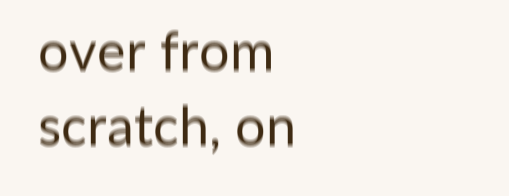over from scratch, on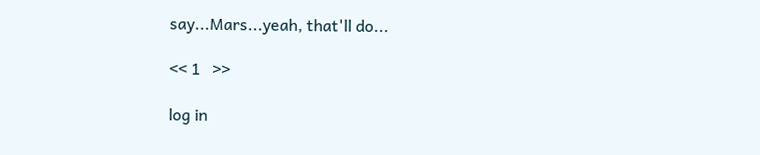say...Mars...yeah, that'll do...

<< 1   >>

log in